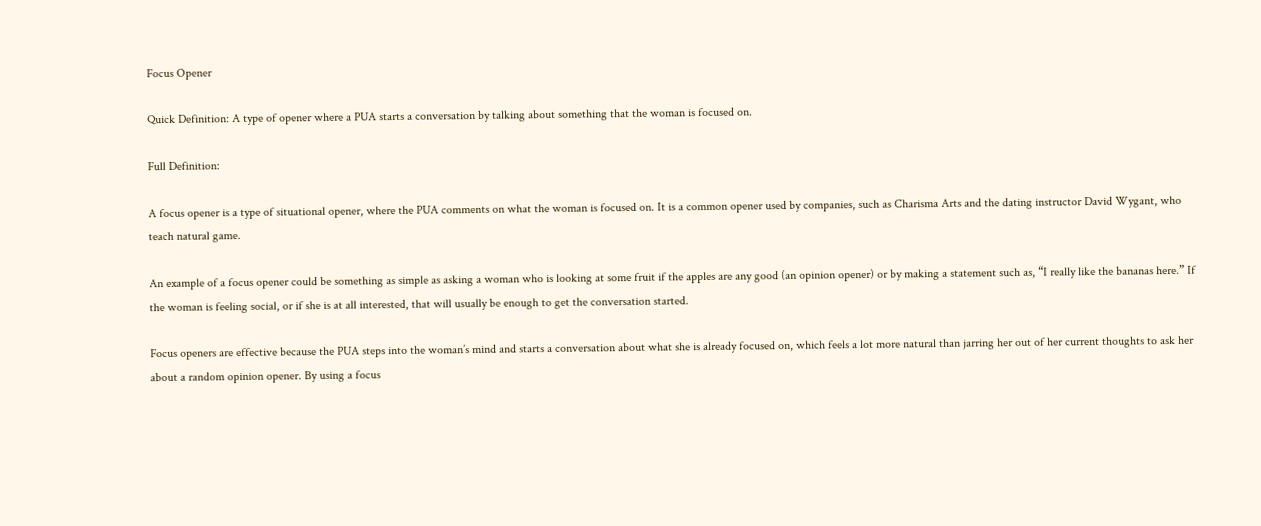Focus Opener

Quick Definition: A type of opener where a PUA starts a conversation by talking about something that the woman is focused on.

Full Definition:

A focus opener is a type of situational opener, where the PUA comments on what the woman is focused on. It is a common opener used by companies, such as Charisma Arts and the dating instructor David Wygant, who teach natural game.

An example of a focus opener could be something as simple as asking a woman who is looking at some fruit if the apples are any good (an opinion opener) or by making a statement such as, “I really like the bananas here.” If the woman is feeling social, or if she is at all interested, that will usually be enough to get the conversation started.

Focus openers are effective because the PUA steps into the woman’s mind and starts a conversation about what she is already focused on, which feels a lot more natural than jarring her out of her current thoughts to ask her about a random opinion opener. By using a focus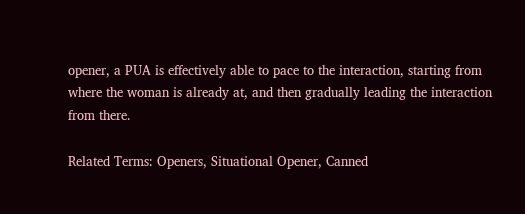opener, a PUA is effectively able to pace to the interaction, starting from where the woman is already at, and then gradually leading the interaction from there.

Related Terms: Openers, Situational Opener, Canned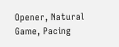Opener, Natural Game, Pacing